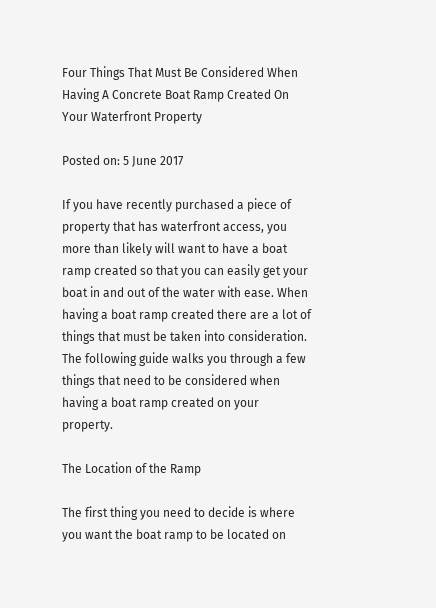Four Things That Must Be Considered When Having A Concrete Boat Ramp Created On Your Waterfront Property

Posted on: 5 June 2017

If you have recently purchased a piece of property that has waterfront access, you more than likely will want to have a boat ramp created so that you can easily get your boat in and out of the water with ease. When having a boat ramp created there are a lot of things that must be taken into consideration. The following guide walks you through a few things that need to be considered when having a boat ramp created on your property.

The Location of the Ramp

The first thing you need to decide is where you want the boat ramp to be located on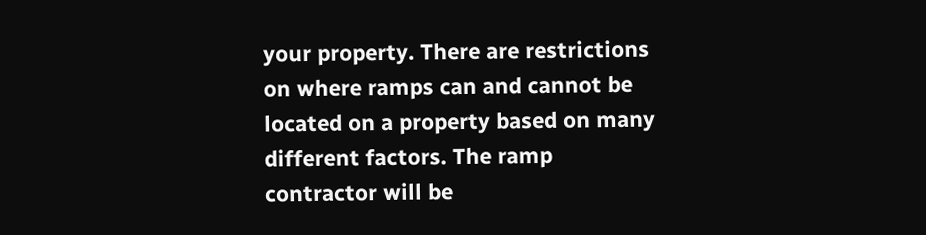your property. There are restrictions on where ramps can and cannot be located on a property based on many different factors. The ramp contractor will be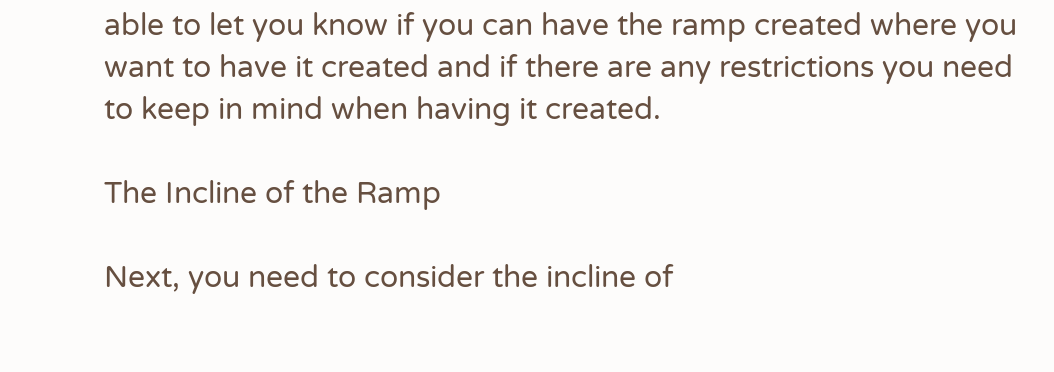able to let you know if you can have the ramp created where you want to have it created and if there are any restrictions you need to keep in mind when having it created.

The Incline of the Ramp

Next, you need to consider the incline of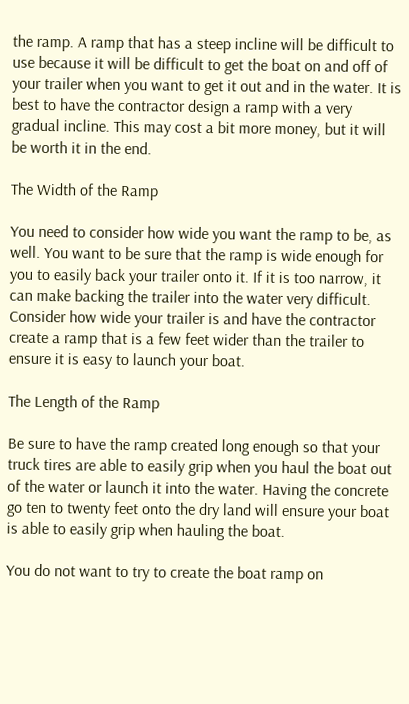the ramp. A ramp that has a steep incline will be difficult to use because it will be difficult to get the boat on and off of your trailer when you want to get it out and in the water. It is best to have the contractor design a ramp with a very gradual incline. This may cost a bit more money, but it will be worth it in the end.

The Width of the Ramp

You need to consider how wide you want the ramp to be, as well. You want to be sure that the ramp is wide enough for you to easily back your trailer onto it. If it is too narrow, it can make backing the trailer into the water very difficult. Consider how wide your trailer is and have the contractor create a ramp that is a few feet wider than the trailer to ensure it is easy to launch your boat.

The Length of the Ramp

Be sure to have the ramp created long enough so that your truck tires are able to easily grip when you haul the boat out of the water or launch it into the water. Having the concrete go ten to twenty feet onto the dry land will ensure your boat is able to easily grip when hauling the boat.

You do not want to try to create the boat ramp on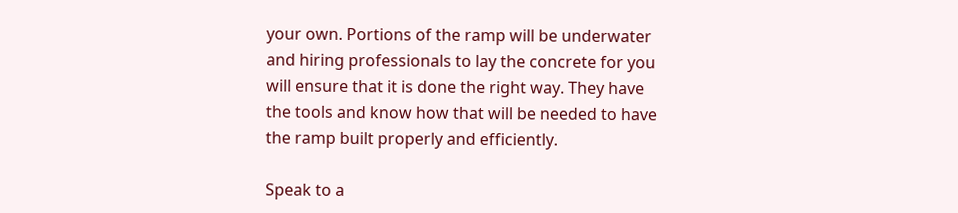your own. Portions of the ramp will be underwater and hiring professionals to lay the concrete for you will ensure that it is done the right way. They have the tools and know how that will be needed to have the ramp built properly and efficiently.

Speak to a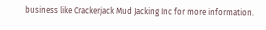business like Crackerjack Mud Jacking Inc for more information.